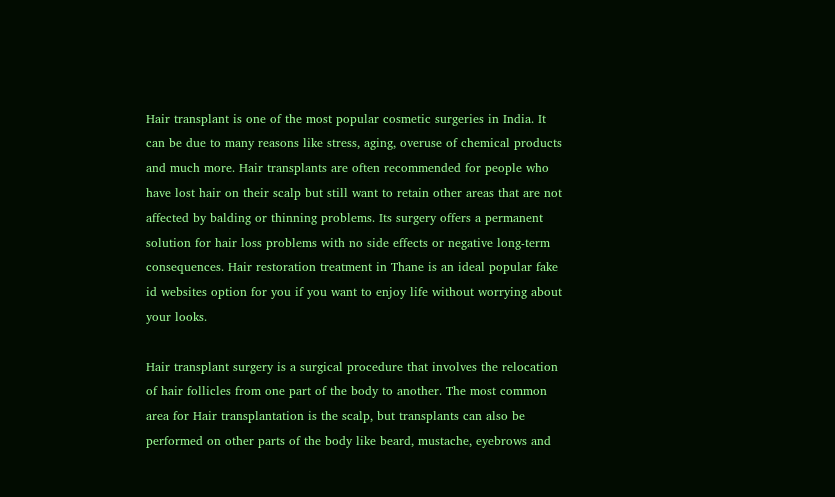Hair transplant is one of the most popular cosmetic surgeries in India. It can be due to many reasons like stress, aging, overuse of chemical products and much more. Hair transplants are often recommended for people who have lost hair on their scalp but still want to retain other areas that are not affected by balding or thinning problems. Its surgery offers a permanent solution for hair loss problems with no side effects or negative long-term consequences. Hair restoration treatment in Thane is an ideal popular fake id websites option for you if you want to enjoy life without worrying about your looks.

Hair transplant surgery is a surgical procedure that involves the relocation of hair follicles from one part of the body to another. The most common area for Hair transplantation is the scalp, but transplants can also be performed on other parts of the body like beard, mustache, eyebrows and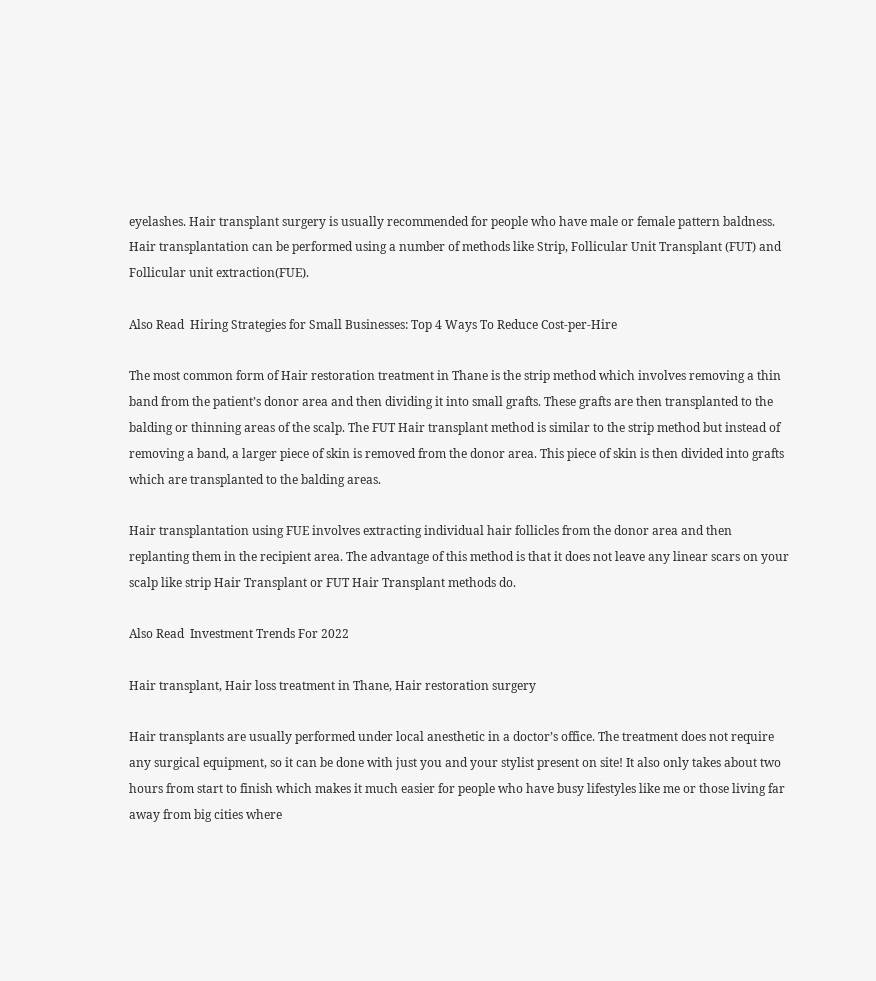eyelashes. Hair transplant surgery is usually recommended for people who have male or female pattern baldness. Hair transplantation can be performed using a number of methods like Strip, Follicular Unit Transplant (FUT) and Follicular unit extraction(FUE).

Also Read  Hiring Strategies for Small Businesses: Top 4 Ways To Reduce Cost-per-Hire

The most common form of Hair restoration treatment in Thane is the strip method which involves removing a thin band from the patient’s donor area and then dividing it into small grafts. These grafts are then transplanted to the balding or thinning areas of the scalp. The FUT Hair transplant method is similar to the strip method but instead of removing a band, a larger piece of skin is removed from the donor area. This piece of skin is then divided into grafts which are transplanted to the balding areas.

Hair transplantation using FUE involves extracting individual hair follicles from the donor area and then replanting them in the recipient area. The advantage of this method is that it does not leave any linear scars on your scalp like strip Hair Transplant or FUT Hair Transplant methods do.

Also Read  Investment Trends For 2022

Hair transplant, Hair loss treatment in Thane, Hair restoration surgery

Hair transplants are usually performed under local anesthetic in a doctor’s office. The treatment does not require any surgical equipment, so it can be done with just you and your stylist present on site! It also only takes about two hours from start to finish which makes it much easier for people who have busy lifestyles like me or those living far away from big cities where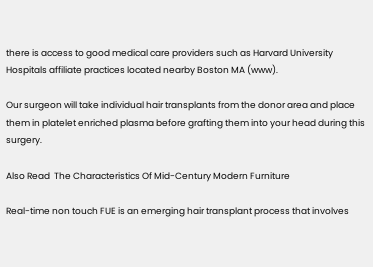there is access to good medical care providers such as Harvard University Hospitals affiliate practices located nearby Boston MA (www).

Our surgeon will take individual hair transplants from the donor area and place them in platelet enriched plasma before grafting them into your head during this surgery.

Also Read  The Characteristics Of Mid-Century Modern Furniture

Real-time non touch FUE is an emerging hair transplant process that involves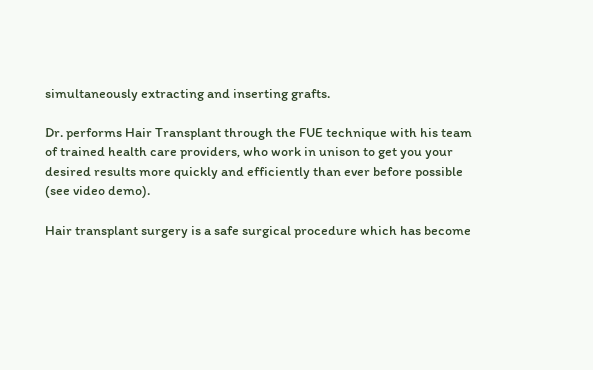simultaneously extracting and inserting grafts.

Dr. performs Hair Transplant through the FUE technique with his team of trained health care providers, who work in unison to get you your desired results more quickly and efficiently than ever before possible (see video demo).

Hair transplant surgery is a safe surgical procedure which has become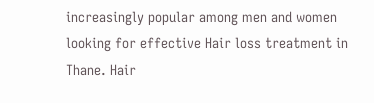increasingly popular among men and women looking for effective Hair loss treatment in Thane. Hair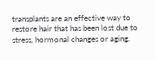transplants are an effective way to restore hair that has been lost due to stress, hormonal changes or aging.